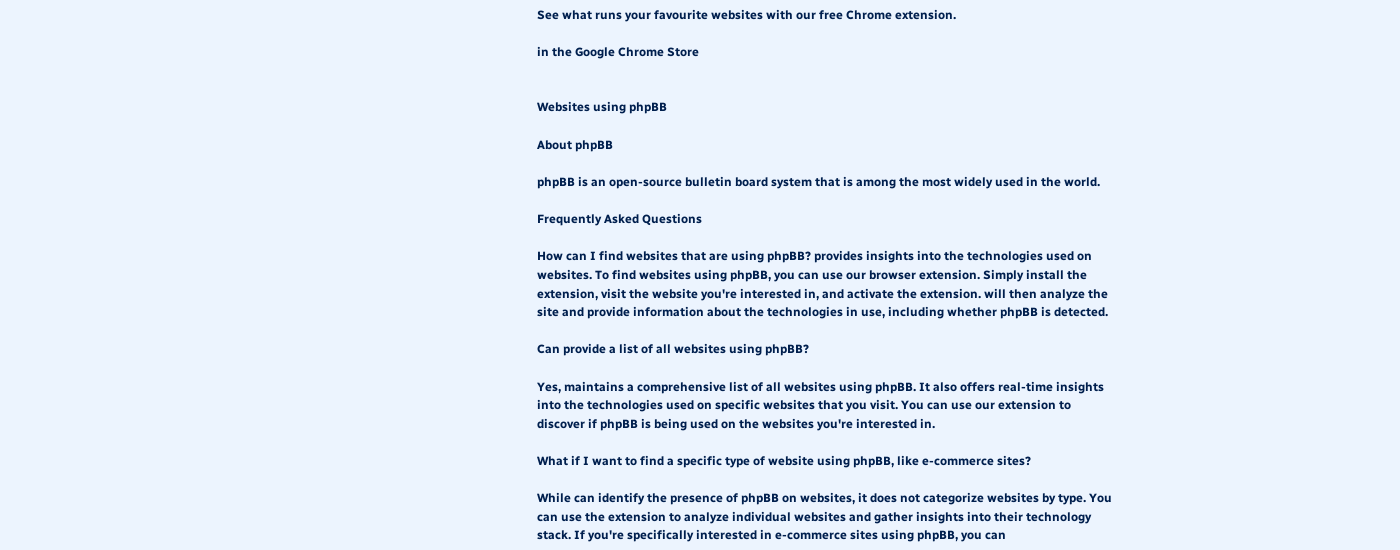See what runs your favourite websites with our free Chrome extension.

in the Google Chrome Store


Websites using phpBB

About phpBB

phpBB is an open-source bulletin board system that is among the most widely used in the world.

Frequently Asked Questions

How can I find websites that are using phpBB? provides insights into the technologies used on websites. To find websites using phpBB, you can use our browser extension. Simply install the extension, visit the website you're interested in, and activate the extension. will then analyze the site and provide information about the technologies in use, including whether phpBB is detected.

Can provide a list of all websites using phpBB?

Yes, maintains a comprehensive list of all websites using phpBB. It also offers real-time insights into the technologies used on specific websites that you visit. You can use our extension to discover if phpBB is being used on the websites you're interested in.

What if I want to find a specific type of website using phpBB, like e-commerce sites?

While can identify the presence of phpBB on websites, it does not categorize websites by type. You can use the extension to analyze individual websites and gather insights into their technology stack. If you're specifically interested in e-commerce sites using phpBB, you can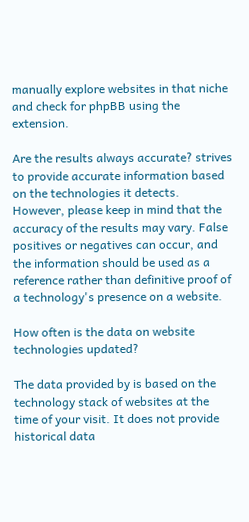manually explore websites in that niche and check for phpBB using the extension.

Are the results always accurate? strives to provide accurate information based on the technologies it detects. However, please keep in mind that the accuracy of the results may vary. False positives or negatives can occur, and the information should be used as a reference rather than definitive proof of a technology's presence on a website.

How often is the data on website technologies updated?

The data provided by is based on the technology stack of websites at the time of your visit. It does not provide historical data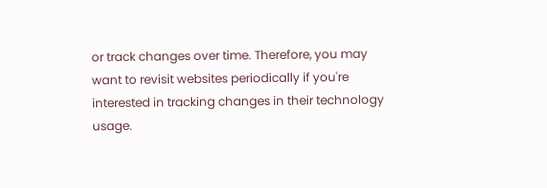or track changes over time. Therefore, you may want to revisit websites periodically if you're interested in tracking changes in their technology usage.